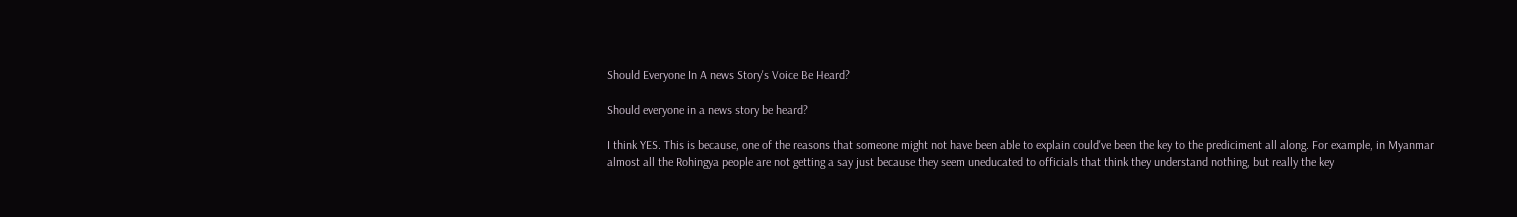Should Everyone In A news Story's Voice Be Heard?

Should everyone in a news story be heard?

I think YES. This is because, one of the reasons that someone might not have been able to explain could've been the key to the prediciment all along. For example, in Myanmar almost all the Rohingya people are not getting a say just because they seem uneducated to officials that think they understand nothing, but really the key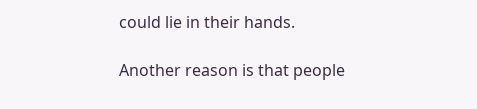could lie in their hands.

Another reason is that people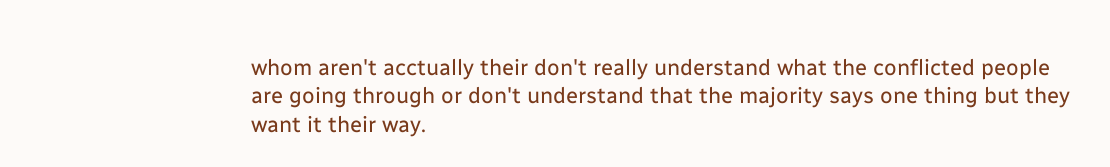whom aren't acctually their don't really understand what the conflicted people are going through or don't understand that the majority says one thing but they want it their way.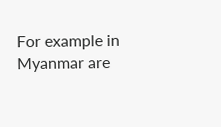For example in Myanmar are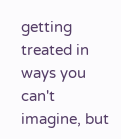getting treated in ways you can't imagine, but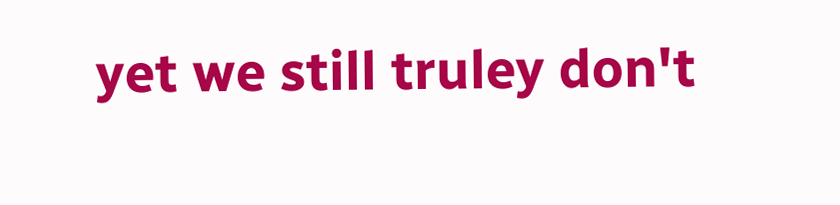yet we still truley don't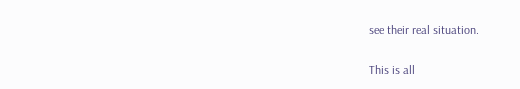see their real situation.

This is all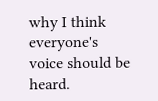why I think everyone's voice should be heard.